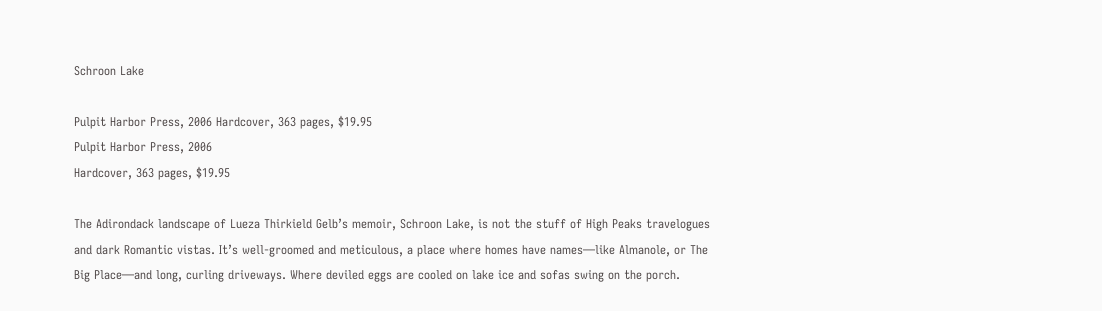Schroon Lake

Pulpit Harbor Press, 2006 Hardcover, 363 pages, $19.95
Pulpit Harbor Press, 2006
Hardcover, 363 pages, $19.95

The Adirondack landscape of Lueza Thirkield Gelb’s memoir, Schroon Lake, is not the stuff of High Peaks travelogues and dark Romantic vistas. It’s well-groomed and meticulous, a place where homes have names—like Almanole, or The Big Place—and long, curling driveways. Where deviled eggs are cooled on lake ice and sofas swing on the porch.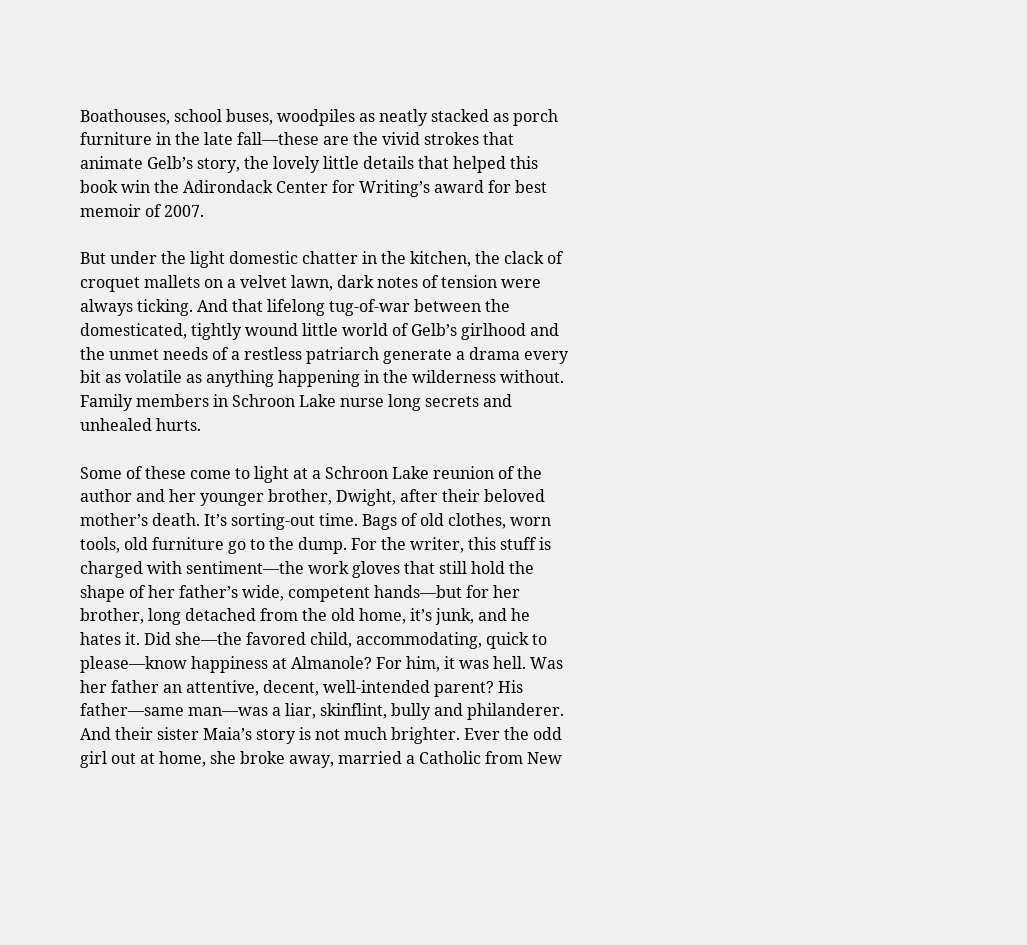Boathouses, school buses, woodpiles as neatly stacked as porch furniture in the late fall—these are the vivid strokes that animate Gelb’s story, the lovely little details that helped this book win the Adirondack Center for Writing’s award for best memoir of 2007.

But under the light domestic chatter in the kitchen, the clack of croquet mallets on a velvet lawn, dark notes of tension were always ticking. And that lifelong tug-of-war between the domesticated, tightly wound little world of Gelb’s girlhood and the unmet needs of a restless patriarch generate a drama every bit as volatile as anything happening in the wilderness without. Family members in Schroon Lake nurse long secrets and unhealed hurts.

Some of these come to light at a Schroon Lake reunion of the author and her younger brother, Dwight, after their beloved mother’s death. It’s sorting-out time. Bags of old clothes, worn tools, old furniture go to the dump. For the writer, this stuff is charged with sentiment—the work gloves that still hold the shape of her father’s wide, competent hands—but for her brother, long detached from the old home, it’s junk, and he hates it. Did she—the favored child, accommodating, quick to please—know happiness at Almanole? For him, it was hell. Was her father an attentive, decent, well-intended parent? His father—same man—was a liar, skinflint, bully and philanderer. And their sister Maia’s story is not much brighter. Ever the odd girl out at home, she broke away, married a Catholic from New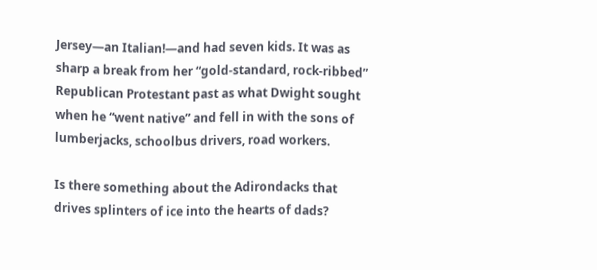Jersey—an Italian!—and had seven kids. It was as sharp a break from her “gold-standard, rock-ribbed” Republican Protestant past as what Dwight sought when he “went native” and fell in with the sons of lumberjacks, schoolbus drivers, road workers.

Is there something about the Adirondacks that drives splinters of ice into the hearts of dads?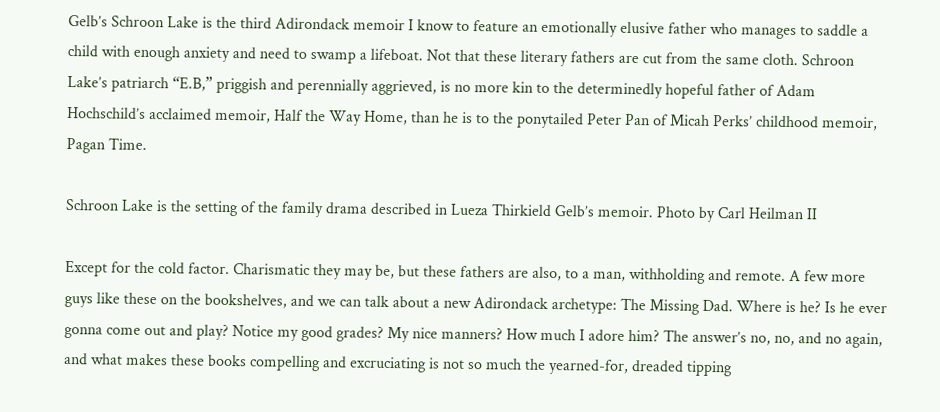Gelb’s Schroon Lake is the third Adirondack memoir I know to feature an emotionally elusive father who manages to saddle a child with enough anxiety and need to swamp a lifeboat. Not that these literary fathers are cut from the same cloth. Schroon Lake’s patriarch “E.B,” priggish and perennially aggrieved, is no more kin to the determinedly hopeful father of Adam Hochschild’s acclaimed memoir, Half the Way Home, than he is to the ponytailed Peter Pan of Micah Perks’ childhood memoir, Pagan Time.

Schroon Lake is the setting of the family drama described in Lueza Thirkield Gelb’s memoir. Photo by Carl Heilman II

Except for the cold factor. Charismatic they may be, but these fathers are also, to a man, withholding and remote. A few more guys like these on the bookshelves, and we can talk about a new Adirondack archetype: The Missing Dad. Where is he? Is he ever gonna come out and play? Notice my good grades? My nice manners? How much I adore him? The answer’s no, no, and no again, and what makes these books compelling and excruciating is not so much the yearned-for, dreaded tipping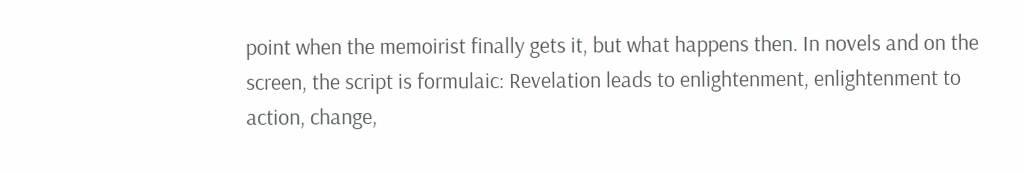point when the memoirist finally gets it, but what happens then. In novels and on the screen, the script is formulaic: Revelation leads to enlightenment, enlightenment to action, change,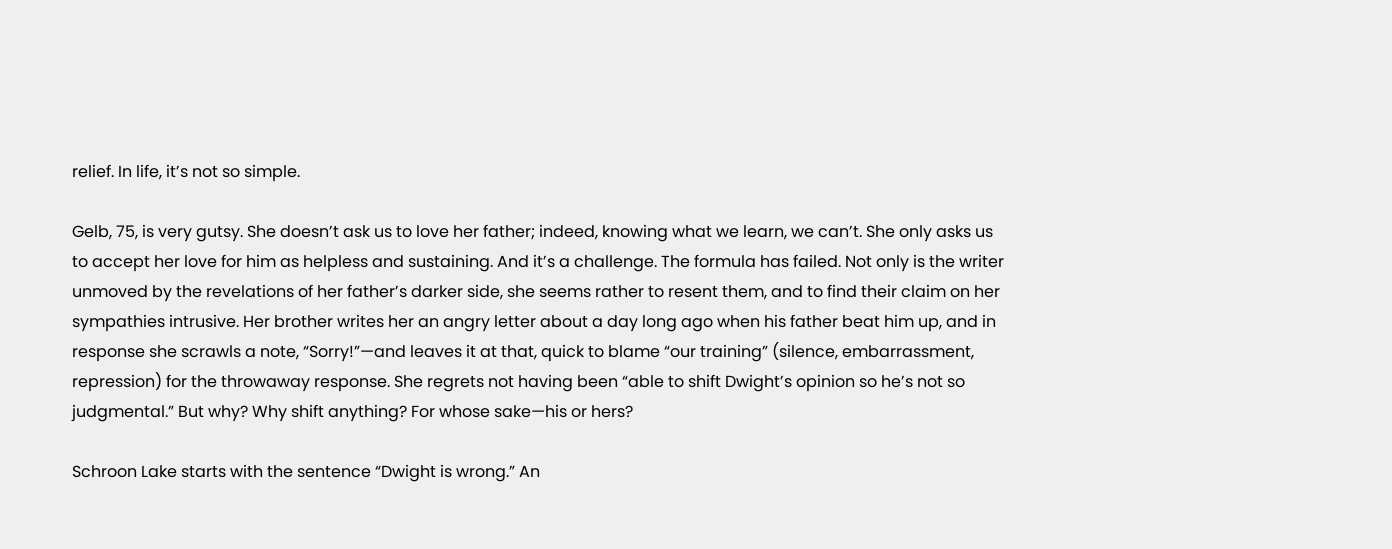relief. In life, it’s not so simple.

Gelb, 75, is very gutsy. She doesn’t ask us to love her father; indeed, knowing what we learn, we can’t. She only asks us to accept her love for him as helpless and sustaining. And it’s a challenge. The formula has failed. Not only is the writer unmoved by the revelations of her father’s darker side, she seems rather to resent them, and to find their claim on her sympathies intrusive. Her brother writes her an angry letter about a day long ago when his father beat him up, and in response she scrawls a note, “Sorry!”—and leaves it at that, quick to blame “our training” (silence, embarrassment, repression) for the throwaway response. She regrets not having been “able to shift Dwight’s opinion so he’s not so judgmental.” But why? Why shift anything? For whose sake—his or hers?

Schroon Lake starts with the sentence “Dwight is wrong.” An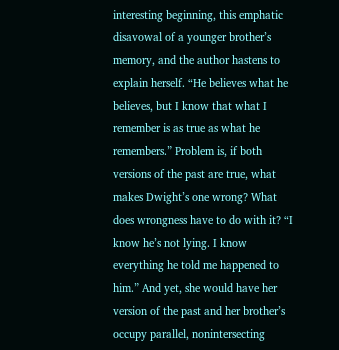interesting beginning, this emphatic disavowal of a younger brother’s memory, and the author hastens to explain herself. “He believes what he believes, but I know that what I remember is as true as what he remembers.” Problem is, if both versions of the past are true, what makes Dwight’s one wrong? What does wrongness have to do with it? “I know he’s not lying. I know everything he told me happened to him.” And yet, she would have her version of the past and her brother’s occupy parallel, nonintersecting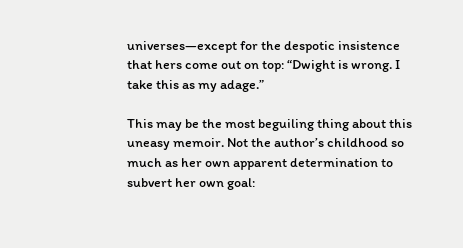universes—except for the despotic insistence that hers come out on top: “Dwight is wrong. I take this as my adage.”

This may be the most beguiling thing about this uneasy memoir. Not the author’s childhood so much as her own apparent determination to subvert her own goal: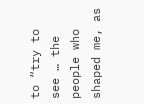to “try to see … the people who shaped me, as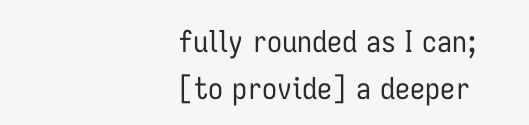fully rounded as I can; [to provide] a deeper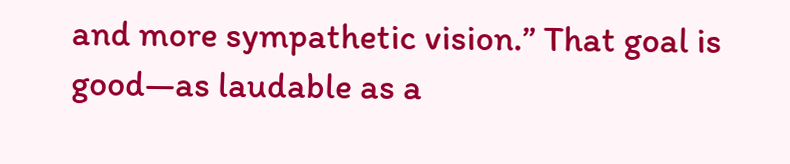and more sympathetic vision.” That goal is good—as laudable as a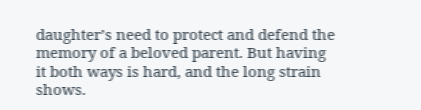daughter’s need to protect and defend the memory of a beloved parent. But having it both ways is hard, and the long strain shows.